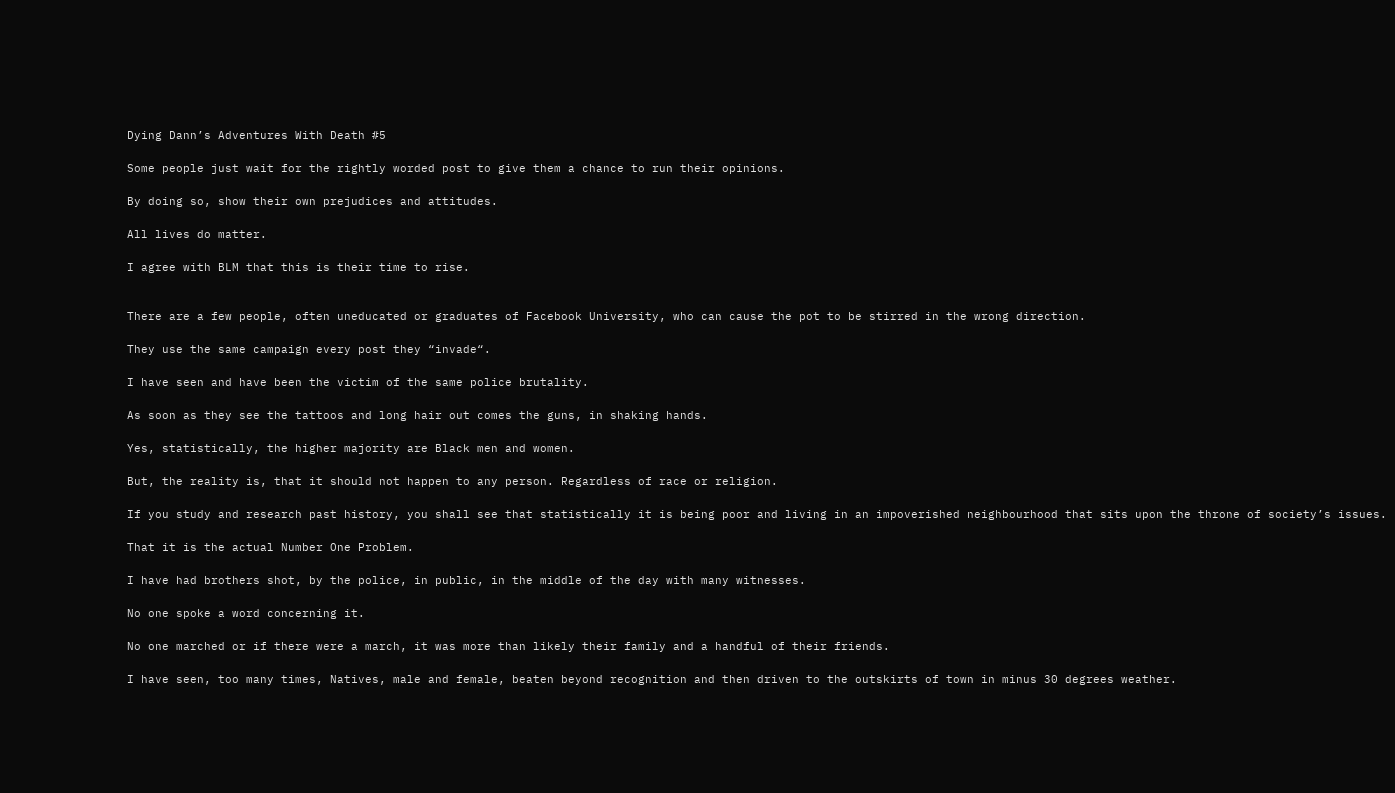Dying Dann’s Adventures With Death #5

Some people just wait for the rightly worded post to give them a chance to run their opinions.

By doing so, show their own prejudices and attitudes.

All lives do matter.

I agree with BLM that this is their time to rise.


There are a few people, often uneducated or graduates of Facebook University, who can cause the pot to be stirred in the wrong direction.

They use the same campaign every post they “invade“.

I have seen and have been the victim of the same police brutality.

As soon as they see the tattoos and long hair out comes the guns, in shaking hands.

Yes, statistically, the higher majority are Black men and women.

But, the reality is, that it should not happen to any person. Regardless of race or religion.

If you study and research past history, you shall see that statistically it is being poor and living in an impoverished neighbourhood that sits upon the throne of society’s issues.

That it is the actual Number One Problem.

I have had brothers shot, by the police, in public, in the middle of the day with many witnesses.

No one spoke a word concerning it.

No one marched or if there were a march, it was more than likely their family and a handful of their friends.

I have seen, too many times, Natives, male and female, beaten beyond recognition and then driven to the outskirts of town in minus 30 degrees weather.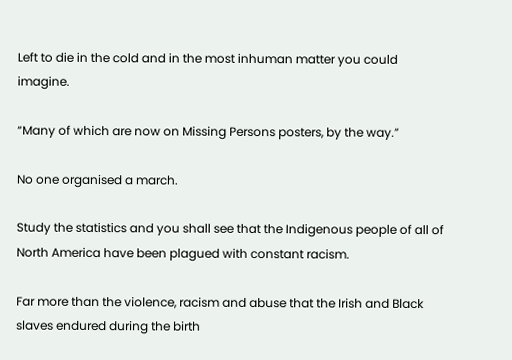Left to die in the cold and in the most inhuman matter you could imagine.

“Many of which are now on Missing Persons posters, by the way.”

No one organised a march.

Study the statistics and you shall see that the Indigenous people of all of North America have been plagued with constant racism.

Far more than the violence, racism and abuse that the Irish and Black slaves endured during the birth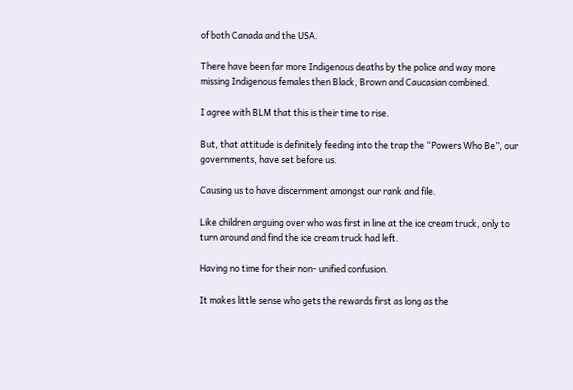of both Canada and the USA.

There have been far more Indigenous deaths by the police and way more missing Indigenous females then Black, Brown and Caucasian combined.

I agree with BLM that this is their time to rise.

But, that attitude is definitely feeding into the trap the “Powers Who Be”, our governments, have set before us.

Causing us to have discernment amongst our rank and file.

Like children arguing over who was first in line at the ice cream truck, only to turn around and find the ice cream truck had left.

Having no time for their non- unified confusion.

It makes little sense who gets the rewards first as long as the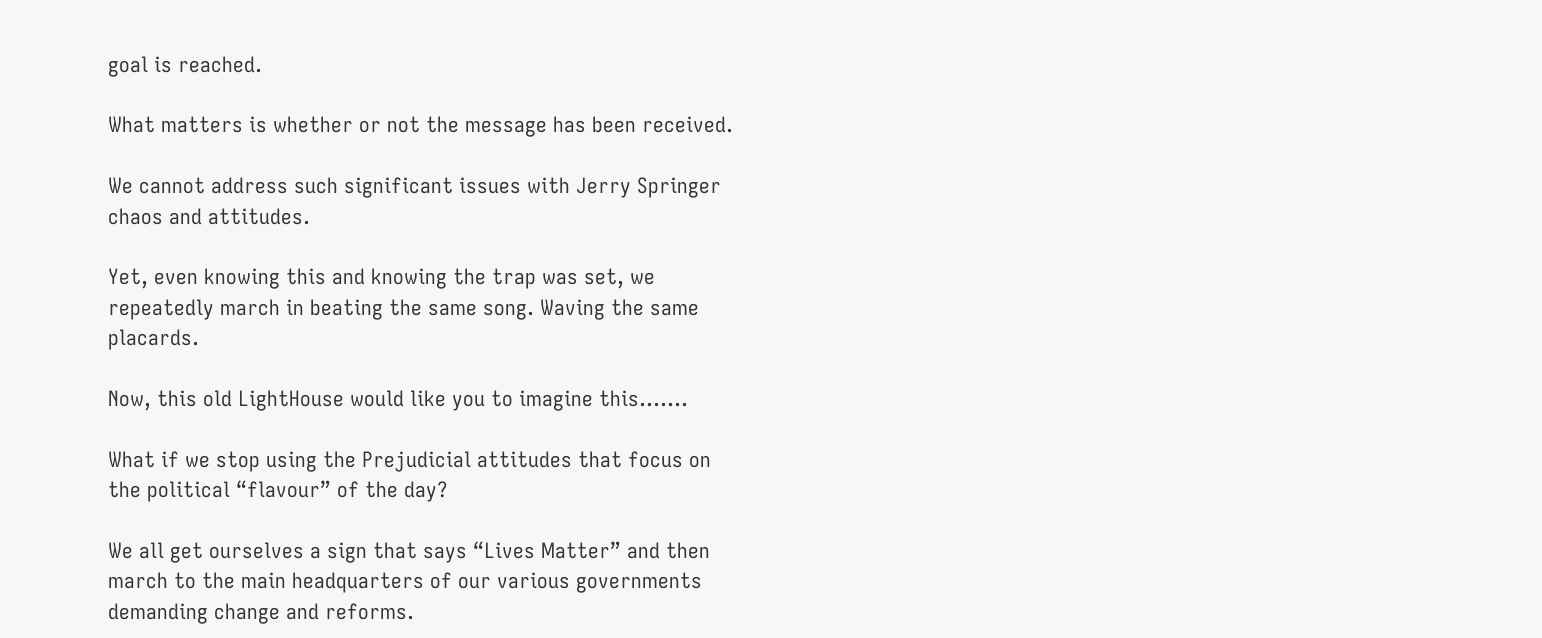goal is reached.

What matters is whether or not the message has been received.

We cannot address such significant issues with Jerry Springer chaos and attitudes.

Yet, even knowing this and knowing the trap was set, we repeatedly march in beating the same song. Waving the same placards.

Now, this old LightHouse would like you to imagine this…….

What if we stop using the Prejudicial attitudes that focus on the political “flavour” of the day?

We all get ourselves a sign that says “Lives Matter” and then march to the main headquarters of our various governments demanding change and reforms.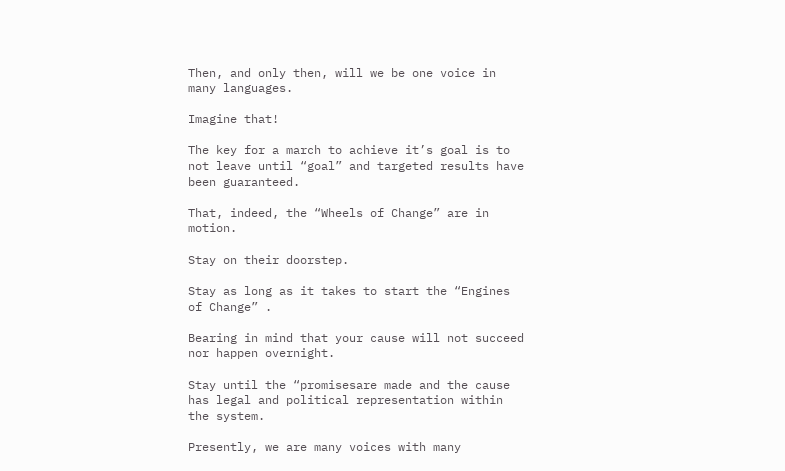Then, and only then, will we be one voice in many languages.

Imagine that!

The key for a march to achieve it’s goal is to not leave until “goal” and targeted results have been guaranteed.

That, indeed, the “Wheels of Change” are in motion.

Stay on their doorstep.

Stay as long as it takes to start the “Engines of Change” .

Bearing in mind that your cause will not succeed nor happen overnight.

Stay until the “promisesare made and the cause has legal and political representation within the system.

Presently, we are many voices with many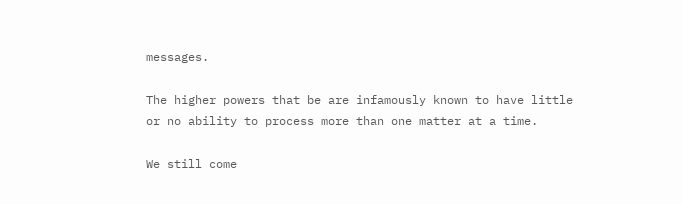messages.

The higher powers that be are infamously known to have little or no ability to process more than one matter at a time.

We still come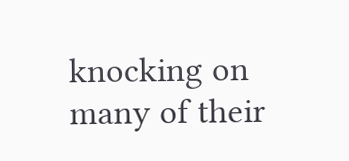knocking on many of their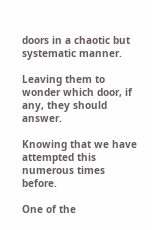doors in a chaotic but systematic manner.

Leaving them to wonder which door, if any, they should answer.

Knowing that we have attempted this numerous times before.

One of the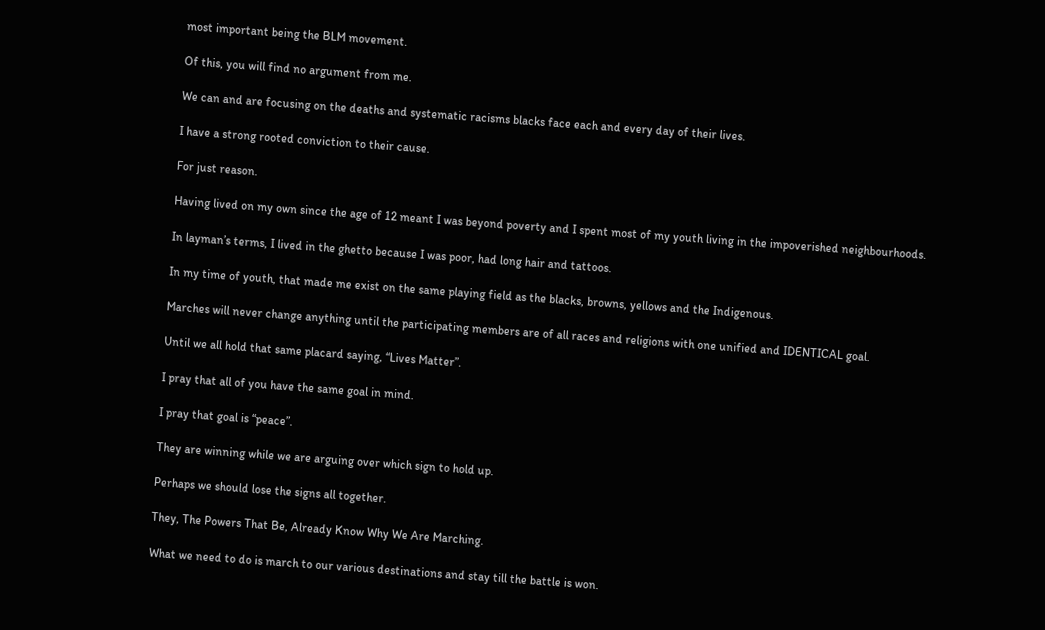most important being the BLM movement.

Of this, you will find no argument from me.

We can and are focusing on the deaths and systematic racisms blacks face each and every day of their lives.

I have a strong rooted conviction to their cause.

For just reason.

Having lived on my own since the age of 12 meant I was beyond poverty and I spent most of my youth living in the impoverished neighbourhoods.

In layman’s terms, I lived in the ghetto because I was poor, had long hair and tattoos.

In my time of youth, that made me exist on the same playing field as the blacks, browns, yellows and the Indigenous.

Marches will never change anything until the participating members are of all races and religions with one unified and IDENTICAL goal.

Until we all hold that same placard saying, “Lives Matter”.

I pray that all of you have the same goal in mind.

I pray that goal is “peace”.

They are winning while we are arguing over which sign to hold up.

Perhaps we should lose the signs all together.

They, The Powers That Be, Already Know Why We Are Marching.

What we need to do is march to our various destinations and stay till the battle is won.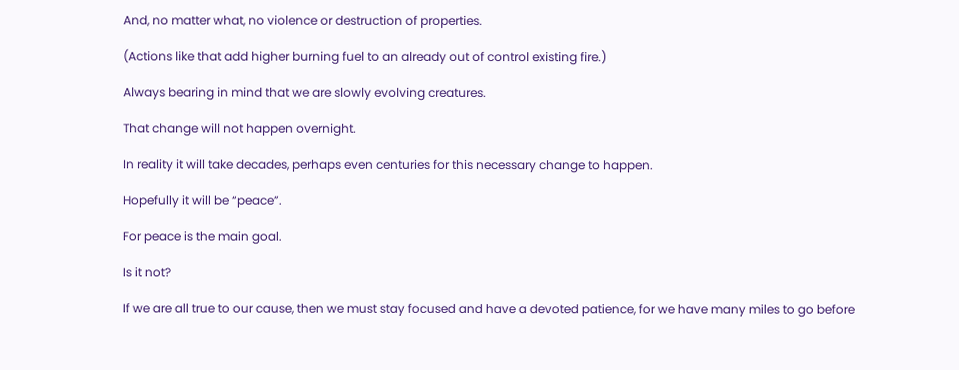And, no matter what, no violence or destruction of properties.

(Actions like that add higher burning fuel to an already out of control existing fire.)

Always bearing in mind that we are slowly evolving creatures.

That change will not happen overnight.

In reality it will take decades, perhaps even centuries for this necessary change to happen.

Hopefully it will be “peace”.

For peace is the main goal.

Is it not?

If we are all true to our cause, then we must stay focused and have a devoted patience, for we have many miles to go before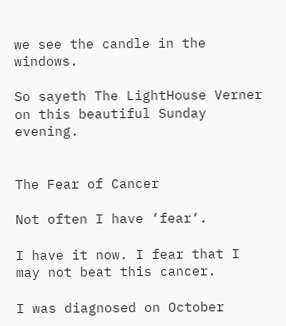we see the candle in the windows.

So sayeth The LightHouse Verner on this beautiful Sunday evening.


The Fear of Cancer

Not often I have ‘fear‘.

I have it now. I fear that I may not beat this cancer.

I was diagnosed on October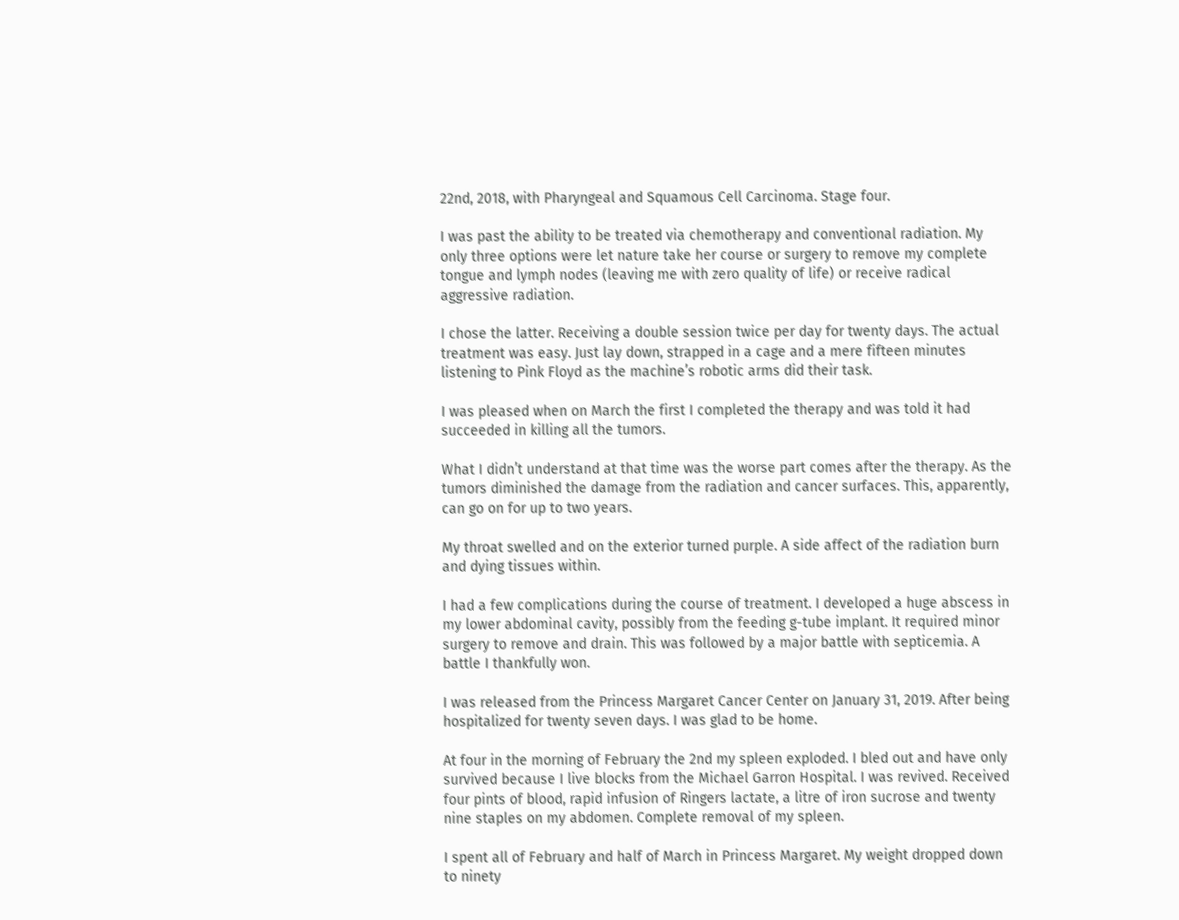22nd, 2018, with Pharyngeal and Squamous Cell Carcinoma. Stage four.

I was past the ability to be treated via chemotherapy and conventional radiation. My only three options were let nature take her course or surgery to remove my complete tongue and lymph nodes (leaving me with zero quality of life) or receive radical aggressive radiation.

I chose the latter. Receiving a double session twice per day for twenty days. The actual treatment was easy. Just lay down, strapped in a cage and a mere fifteen minutes listening to Pink Floyd as the machine’s robotic arms did their task.

I was pleased when on March the first I completed the therapy and was told it had succeeded in killing all the tumors.

What I didn’t understand at that time was the worse part comes after the therapy. As the tumors diminished the damage from the radiation and cancer surfaces. This, apparently, can go on for up to two years.

My throat swelled and on the exterior turned purple. A side affect of the radiation burn and dying tissues within.

I had a few complications during the course of treatment. I developed a huge abscess in my lower abdominal cavity, possibly from the feeding g-tube implant. It required minor surgery to remove and drain. This was followed by a major battle with septicemia. A battle I thankfully won.

I was released from the Princess Margaret Cancer Center on January 31, 2019. After being hospitalized for twenty seven days. I was glad to be home.

At four in the morning of February the 2nd my spleen exploded. I bled out and have only survived because I live blocks from the Michael Garron Hospital. I was revived. Received four pints of blood, rapid infusion of Ringers lactate, a litre of iron sucrose and twenty nine staples on my abdomen. Complete removal of my spleen.

I spent all of February and half of March in Princess Margaret. My weight dropped down to ninety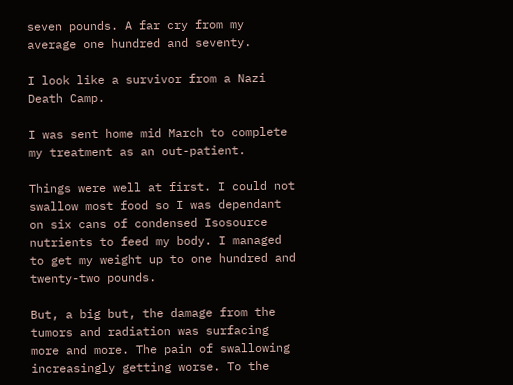seven pounds. A far cry from my average one hundred and seventy.

I look like a survivor from a Nazi Death Camp.

I was sent home mid March to complete my treatment as an out-patient.

Things were well at first. I could not swallow most food so I was dependant on six cans of condensed Isosource nutrients to feed my body. I managed to get my weight up to one hundred and twenty-two pounds.

But, a big but, the damage from the tumors and radiation was surfacing more and more. The pain of swallowing increasingly getting worse. To the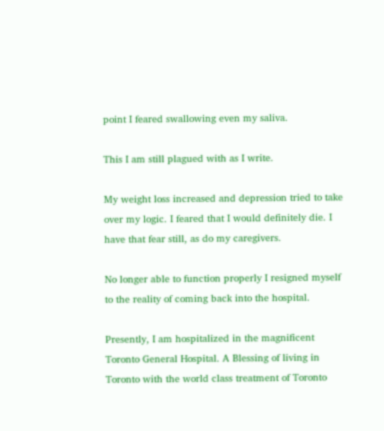point I feared swallowing even my saliva.

This I am still plagued with as I write.

My weight loss increased and depression tried to take over my logic. I feared that I would definitely die. I have that fear still, as do my caregivers.

No longer able to function properly I resigned myself to the reality of coming back into the hospital.

Presently, I am hospitalized in the magnificent Toronto General Hospital. A Blessing of living in Toronto with the world class treatment of Toronto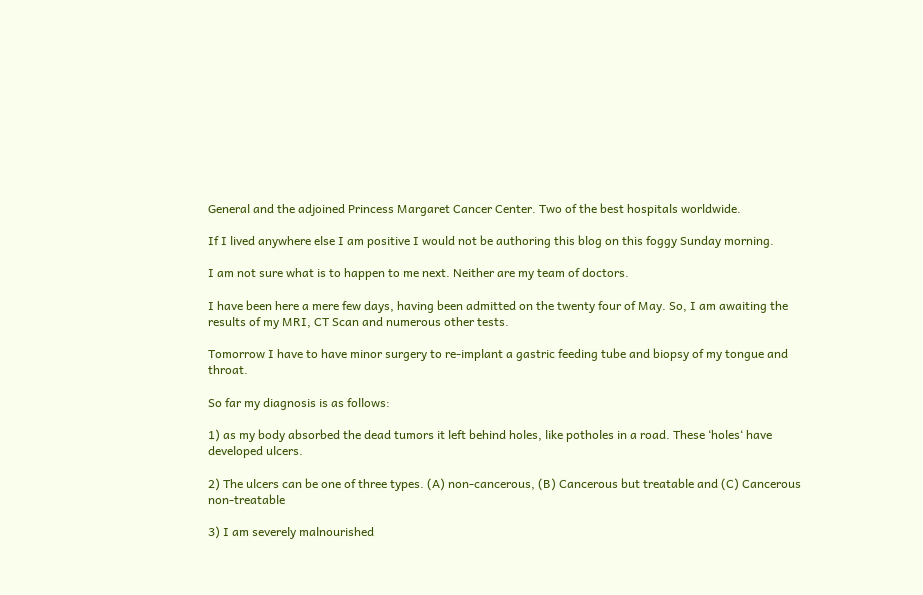General and the adjoined Princess Margaret Cancer Center. Two of the best hospitals worldwide.

If I lived anywhere else I am positive I would not be authoring this blog on this foggy Sunday morning.

I am not sure what is to happen to me next. Neither are my team of doctors.

I have been here a mere few days, having been admitted on the twenty four of May. So, I am awaiting the results of my MRI, CT Scan and numerous other tests.

Tomorrow I have to have minor surgery to re-implant a gastric feeding tube and biopsy of my tongue and throat.

So far my diagnosis is as follows:

1) as my body absorbed the dead tumors it left behind holes, like potholes in a road. These ‘holes‘ have developed ulcers.

2) The ulcers can be one of three types. (A) non-cancerous, (B) Cancerous but treatable and (C) Cancerous non-treatable

3) I am severely malnourished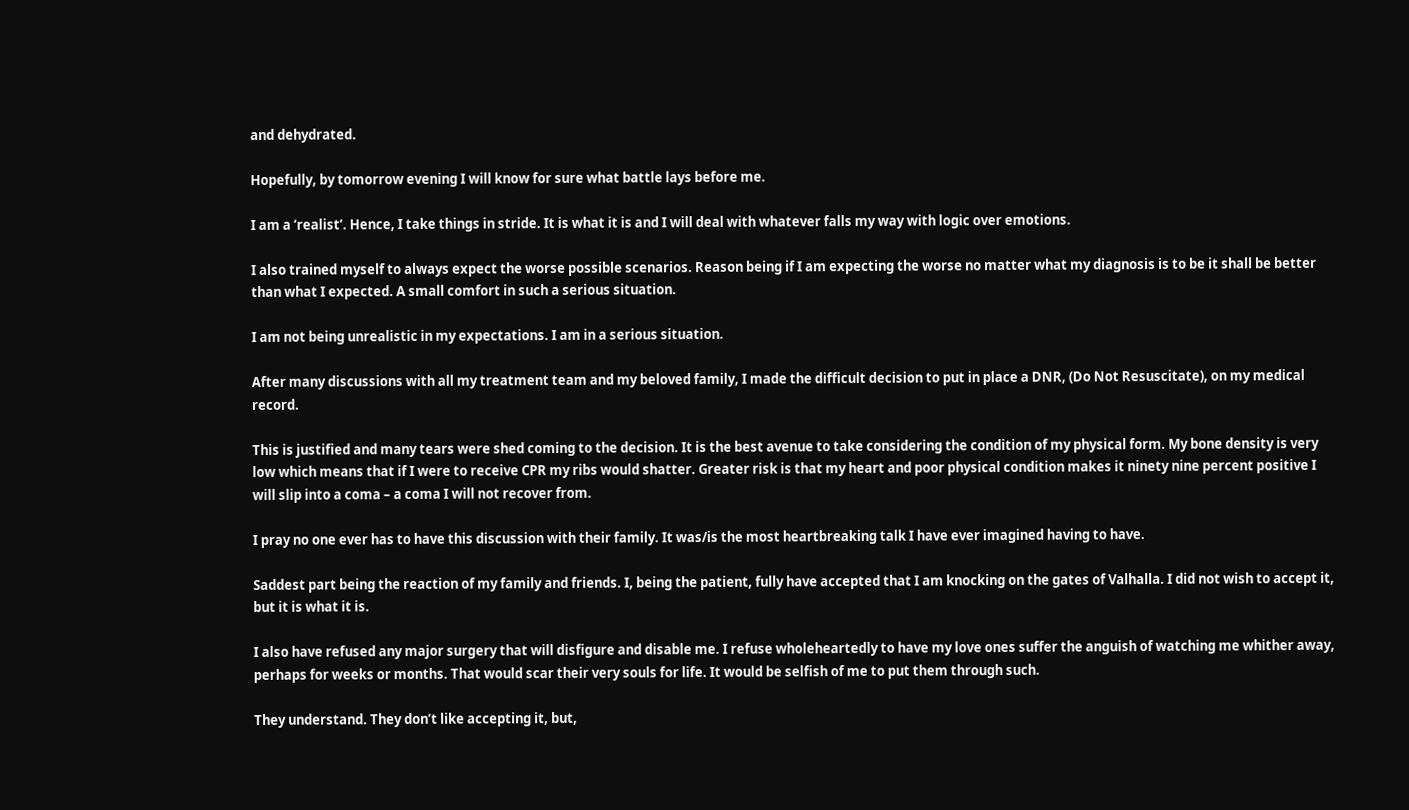and dehydrated.

Hopefully, by tomorrow evening I will know for sure what battle lays before me.

I am a ‘realist’. Hence, I take things in stride. It is what it is and I will deal with whatever falls my way with logic over emotions.

I also trained myself to always expect the worse possible scenarios. Reason being if I am expecting the worse no matter what my diagnosis is to be it shall be better than what I expected. A small comfort in such a serious situation.

I am not being unrealistic in my expectations. I am in a serious situation.

After many discussions with all my treatment team and my beloved family, I made the difficult decision to put in place a DNR, (Do Not Resuscitate), on my medical record.

This is justified and many tears were shed coming to the decision. It is the best avenue to take considering the condition of my physical form. My bone density is very low which means that if I were to receive CPR my ribs would shatter. Greater risk is that my heart and poor physical condition makes it ninety nine percent positive I will slip into a coma – a coma I will not recover from.

I pray no one ever has to have this discussion with their family. It was/is the most heartbreaking talk I have ever imagined having to have.

Saddest part being the reaction of my family and friends. I, being the patient, fully have accepted that I am knocking on the gates of Valhalla. I did not wish to accept it, but it is what it is.

I also have refused any major surgery that will disfigure and disable me. I refuse wholeheartedly to have my love ones suffer the anguish of watching me whither away, perhaps for weeks or months. That would scar their very souls for life. It would be selfish of me to put them through such.

They understand. They don’t like accepting it, but,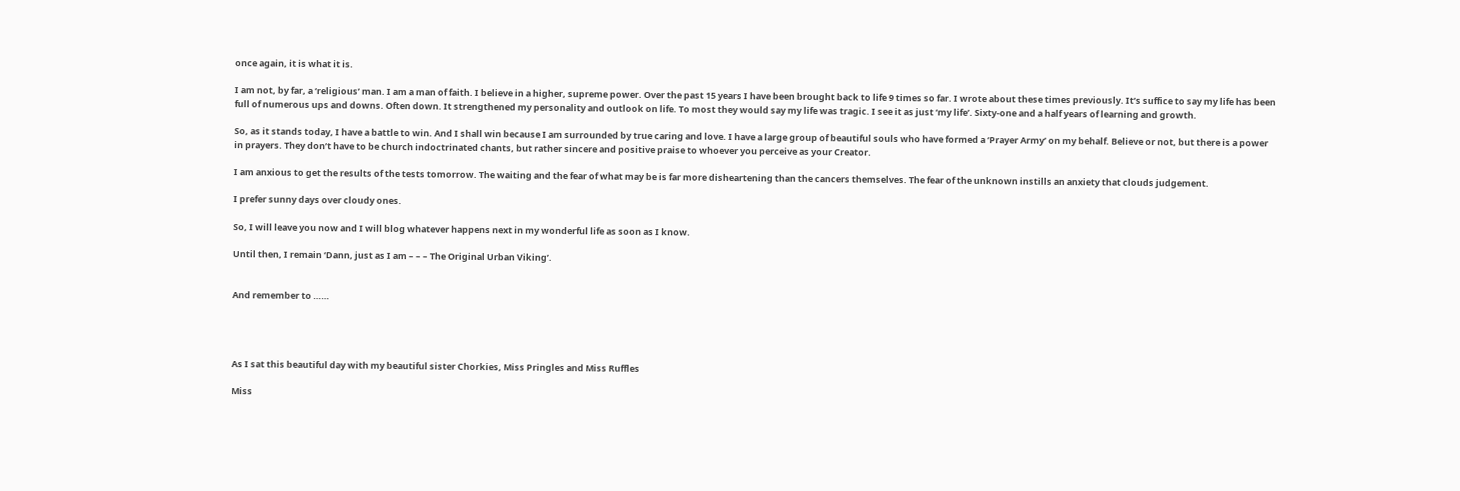once again, it is what it is.

I am not, by far, a ‘religious’ man. I am a man of faith. I believe in a higher, supreme power. Over the past 15 years I have been brought back to life 9 times so far. I wrote about these times previously. It’s suffice to say my life has been full of numerous ups and downs. Often down. It strengthened my personality and outlook on life. To most they would say my life was tragic. I see it as just ‘my life’. Sixty-one and a half years of learning and growth.

So, as it stands today, I have a battle to win. And I shall win because I am surrounded by true caring and love. I have a large group of beautiful souls who have formed a ‘Prayer Army’ on my behalf. Believe or not, but there is a power in prayers. They don’t have to be church indoctrinated chants, but rather sincere and positive praise to whoever you perceive as your Creator.

I am anxious to get the results of the tests tomorrow. The waiting and the fear of what may be is far more disheartening than the cancers themselves. The fear of the unknown instills an anxiety that clouds judgement.

I prefer sunny days over cloudy ones.

So, I will leave you now and I will blog whatever happens next in my wonderful life as soon as I know.

Until then, I remain ‘Dann, just as I am – – – The Original Urban Viking’.


And remember to ……




As I sat this beautiful day with my beautiful sister Chorkies, Miss Pringles and Miss Ruffles

Miss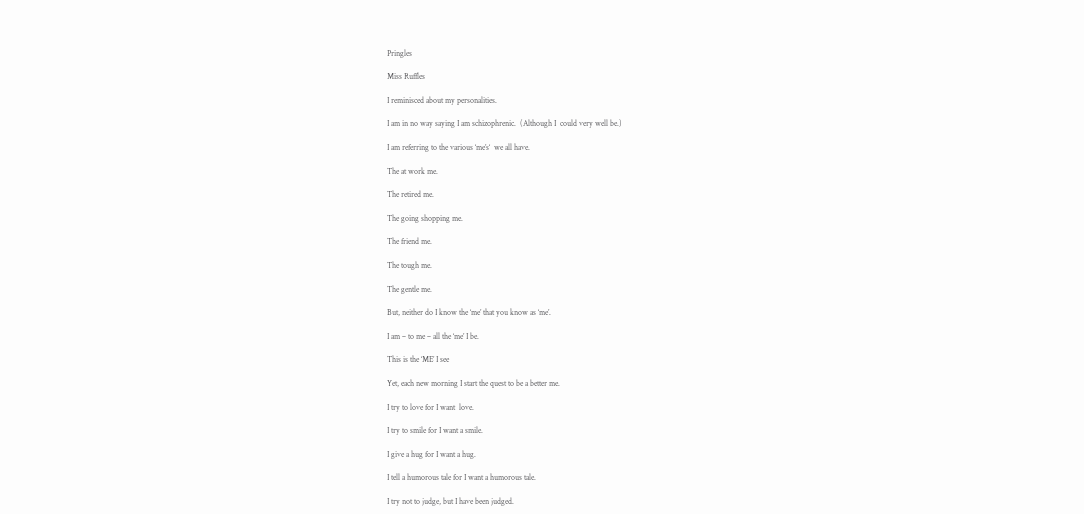Pringles

Miss Ruffles

I reminisced about my personalities.

I am in no way saying I am schizophrenic.  (Although I  could very well be.)

I am referring to the various ‘me’s‘  we all have.

The at work me.

The retired me.

The going shopping me.

The friend me.

The tough me.

The gentle me.

But, neither do I know the ‘me’ that you know as ‘me’.

I am – to me – all the ‘me’ I be.

This is the ‘ME’ I see

Yet, each new morning I start the quest to be a better me.

I try to love for I want  love.

I try to smile for I want a smile.

I give a hug for I want a hug.

I tell a humorous tale for I want a humorous tale.

I try not to judge, but I have been judged.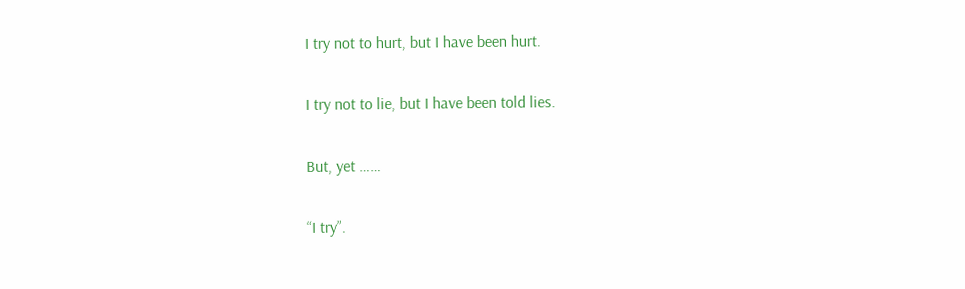I try not to hurt, but I have been hurt.

I try not to lie, but I have been told lies.

But, yet ……

“I try”.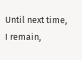Until next time, I remain,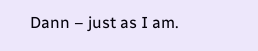Dann – just as I am.